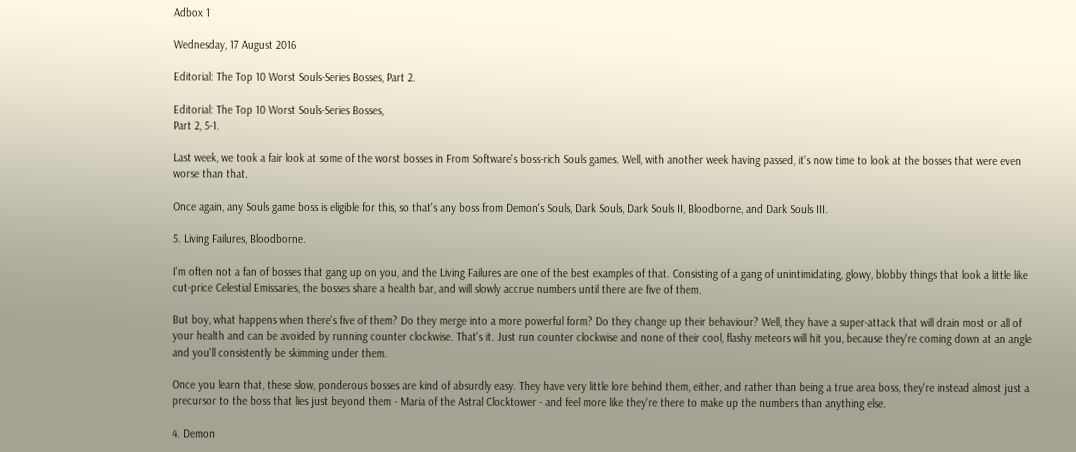Adbox 1

Wednesday, 17 August 2016

Editorial: The Top 10 Worst Souls-Series Bosses, Part 2.

Editorial: The Top 10 Worst Souls-Series Bosses,
Part 2, 5-1.

Last week, we took a fair look at some of the worst bosses in From Software's boss-rich Souls games. Well, with another week having passed, it's now time to look at the bosses that were even worse than that.

Once again, any Souls game boss is eligible for this, so that's any boss from Demon's Souls, Dark Souls, Dark Souls II, Bloodborne, and Dark Souls III.

5. Living Failures, Bloodborne.

I'm often not a fan of bosses that gang up on you, and the Living Failures are one of the best examples of that. Consisting of a gang of unintimidating, glowy, blobby things that look a little like cut-price Celestial Emissaries, the bosses share a health bar, and will slowly accrue numbers until there are five of them.

But boy, what happens when there's five of them? Do they merge into a more powerful form? Do they change up their behaviour? Well, they have a super-attack that will drain most or all of your health and can be avoided by running counter clockwise. That's it. Just run counter clockwise and none of their cool, flashy meteors will hit you, because they're coming down at an angle and you'll consistently be skimming under them.

Once you learn that, these slow, ponderous bosses are kind of absurdly easy. They have very little lore behind them, either, and rather than being a true area boss, they're instead almost just a precursor to the boss that lies just beyond them - Maria of the Astral Clocktower - and feel more like they're there to make up the numbers than anything else.

4. Demon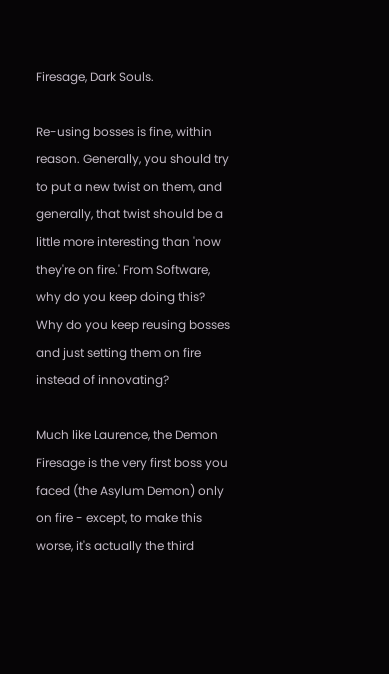Firesage, Dark Souls.

Re-using bosses is fine, within reason. Generally, you should try to put a new twist on them, and generally, that twist should be a little more interesting than 'now they're on fire.' From Software, why do you keep doing this? Why do you keep reusing bosses and just setting them on fire instead of innovating?

Much like Laurence, the Demon Firesage is the very first boss you faced (the Asylum Demon) only on fire - except, to make this worse, it's actually the third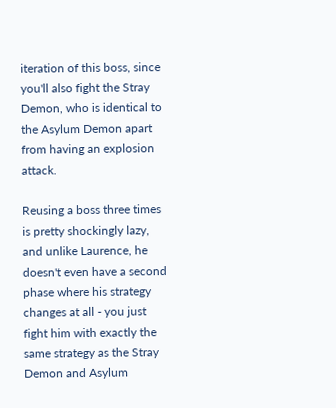iteration of this boss, since you'll also fight the Stray Demon, who is identical to the Asylum Demon apart from having an explosion attack.

Reusing a boss three times is pretty shockingly lazy, and unlike Laurence, he doesn't even have a second phase where his strategy changes at all - you just fight him with exactly the same strategy as the Stray Demon and Asylum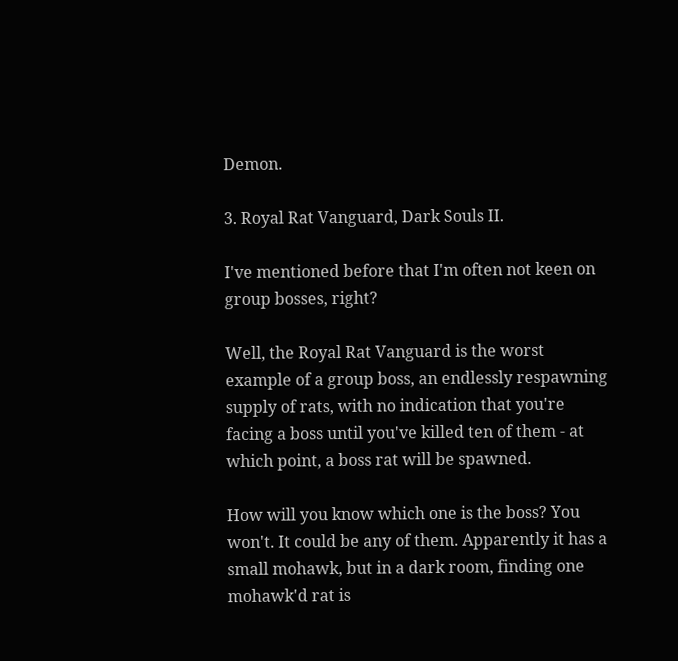Demon.

3. Royal Rat Vanguard, Dark Souls II.

I've mentioned before that I'm often not keen on group bosses, right?

Well, the Royal Rat Vanguard is the worst example of a group boss, an endlessly respawning supply of rats, with no indication that you're facing a boss until you've killed ten of them - at which point, a boss rat will be spawned.

How will you know which one is the boss? You won't. It could be any of them. Apparently it has a small mohawk, but in a dark room, finding one mohawk'd rat is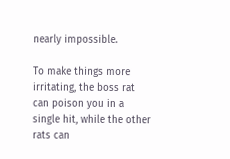nearly impossible.

To make things more irritating, the boss rat can poison you in a single hit, while the other rats can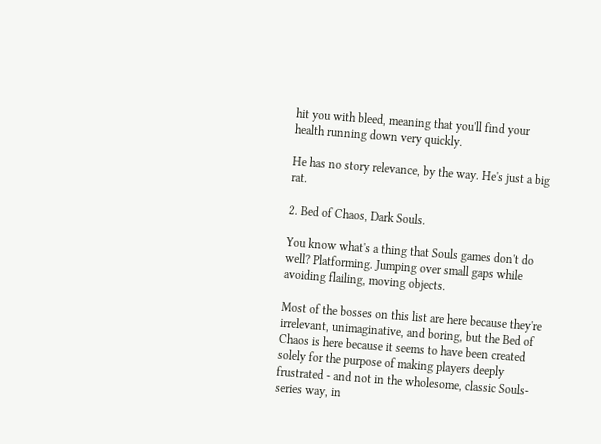hit you with bleed, meaning that you'll find your health running down very quickly.

He has no story relevance, by the way. He's just a big rat.

2. Bed of Chaos, Dark Souls.

You know what's a thing that Souls games don't do well? Platforming. Jumping over small gaps while avoiding flailing, moving objects.

Most of the bosses on this list are here because they're irrelevant, unimaginative, and boring, but the Bed of Chaos is here because it seems to have been created solely for the purpose of making players deeply frustrated - and not in the wholesome, classic Souls-series way, in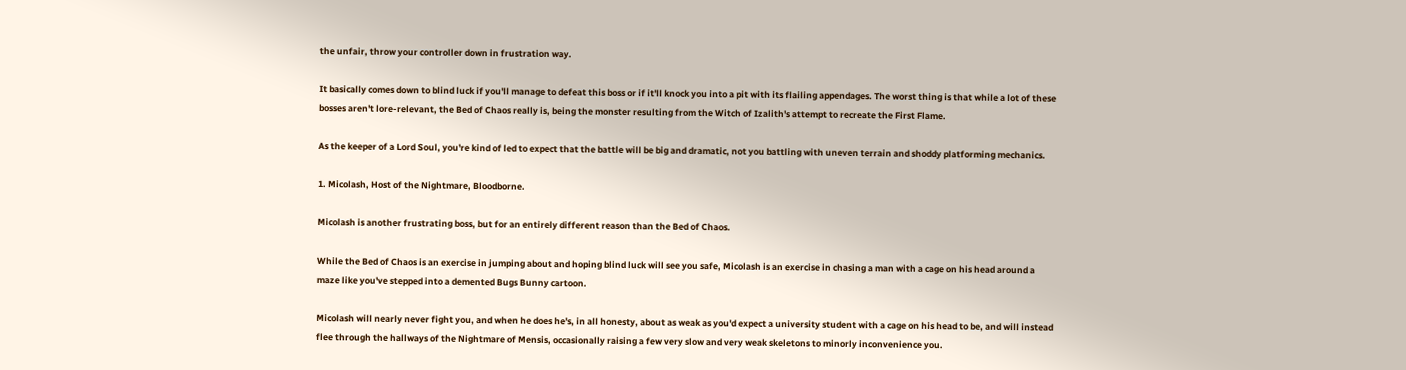the unfair, throw your controller down in frustration way.

It basically comes down to blind luck if you'll manage to defeat this boss or if it'll knock you into a pit with its flailing appendages. The worst thing is that while a lot of these bosses aren't lore-relevant, the Bed of Chaos really is, being the monster resulting from the Witch of Izalith's attempt to recreate the First Flame.

As the keeper of a Lord Soul, you're kind of led to expect that the battle will be big and dramatic, not you battling with uneven terrain and shoddy platforming mechanics.

1. Micolash, Host of the Nightmare, Bloodborne.

Micolash is another frustrating boss, but for an entirely different reason than the Bed of Chaos.

While the Bed of Chaos is an exercise in jumping about and hoping blind luck will see you safe, Micolash is an exercise in chasing a man with a cage on his head around a maze like you've stepped into a demented Bugs Bunny cartoon.

Micolash will nearly never fight you, and when he does he's, in all honesty, about as weak as you'd expect a university student with a cage on his head to be, and will instead flee through the hallways of the Nightmare of Mensis, occasionally raising a few very slow and very weak skeletons to minorly inconvenience you.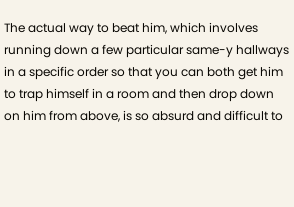The actual way to beat him, which involves running down a few particular same-y hallways in a specific order so that you can both get him to trap himself in a room and then drop down on him from above, is so absurd and difficult to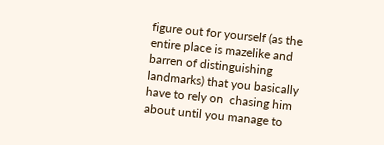figure out for yourself (as the entire place is mazelike and barren of distinguishing landmarks) that you basically have to rely on  chasing him about until you manage to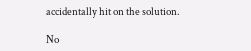accidentally hit on the solution.

No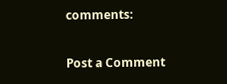comments:

Post a Comment